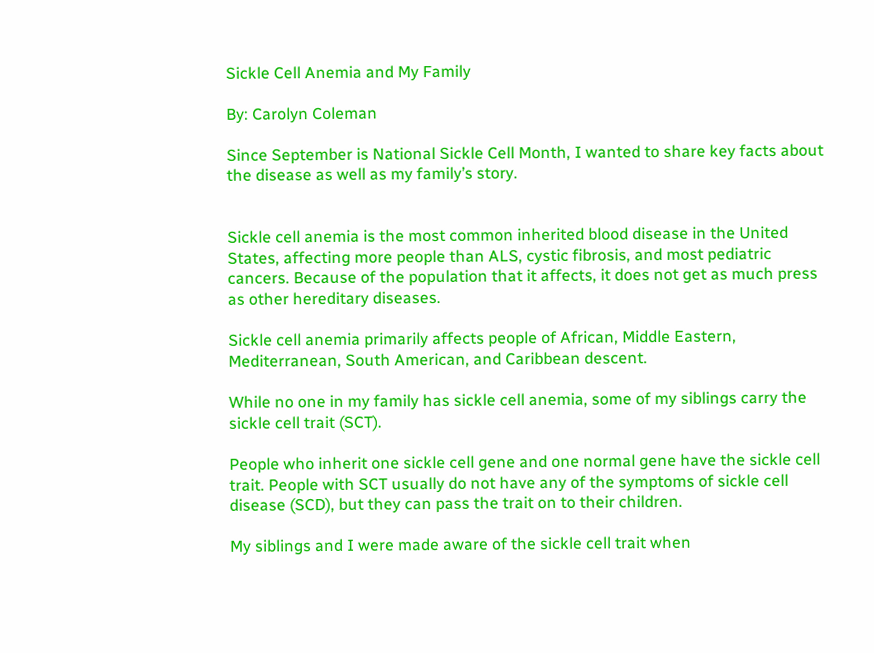Sickle Cell Anemia and My Family

By: Carolyn Coleman

Since September is National Sickle Cell Month, I wanted to share key facts about the disease as well as my family’s story.


Sickle cell anemia is the most common inherited blood disease in the United States, affecting more people than ALS, cystic fibrosis, and most pediatric cancers. Because of the population that it affects, it does not get as much press as other hereditary diseases.

Sickle cell anemia primarily affects people of African, Middle Eastern, Mediterranean, South American, and Caribbean descent.

While no one in my family has sickle cell anemia, some of my siblings carry the sickle cell trait (SCT).

People who inherit one sickle cell gene and one normal gene have the sickle cell trait. People with SCT usually do not have any of the symptoms of sickle cell disease (SCD), but they can pass the trait on to their children.

My siblings and I were made aware of the sickle cell trait when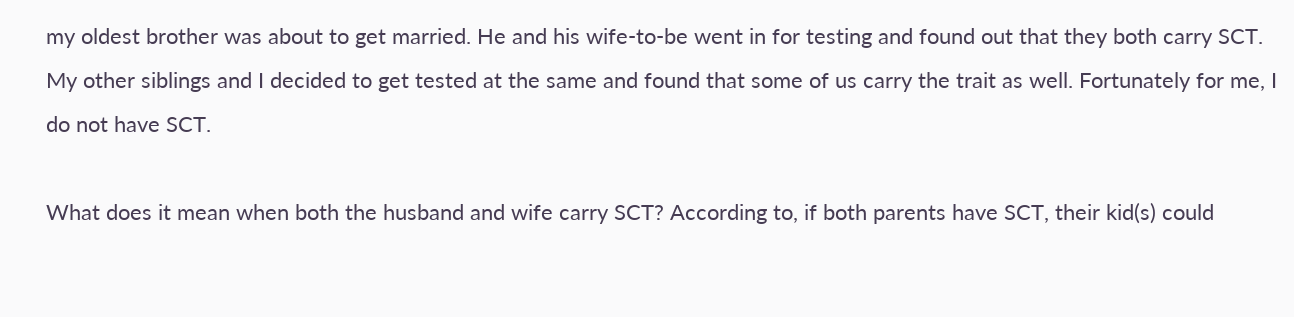my oldest brother was about to get married. He and his wife-to-be went in for testing and found out that they both carry SCT. My other siblings and I decided to get tested at the same and found that some of us carry the trait as well. Fortunately for me, I do not have SCT.

What does it mean when both the husband and wife carry SCT? According to, if both parents have SCT, their kid(s) could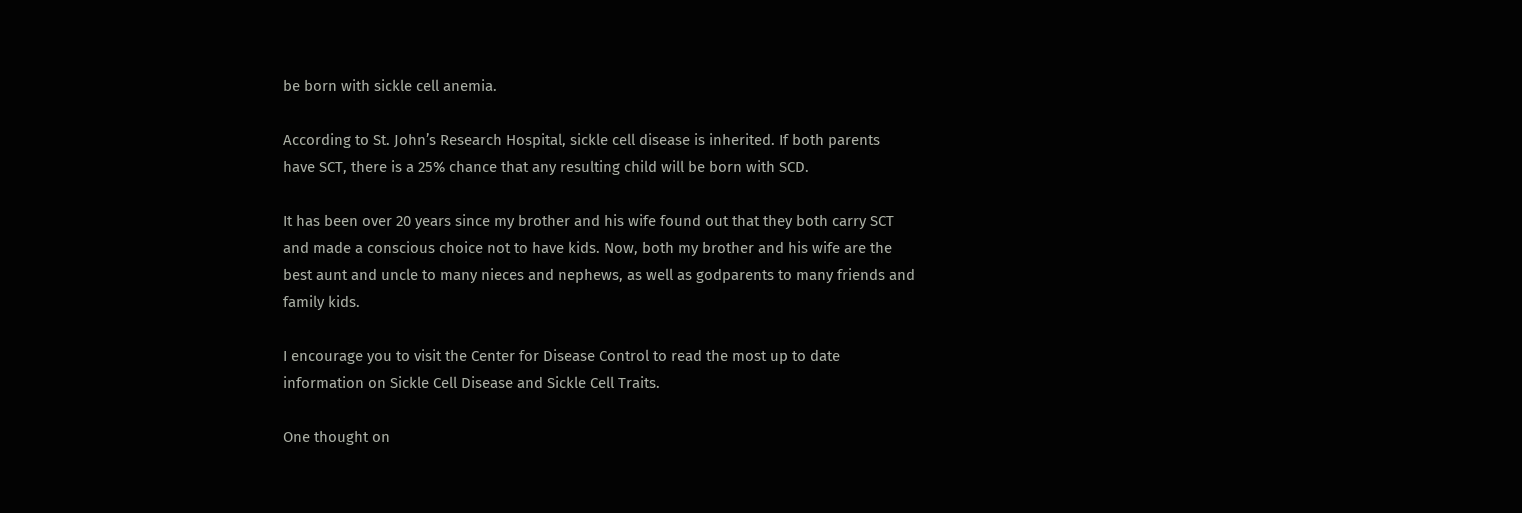be born with sickle cell anemia.

According to St. John’s Research Hospital, sickle cell disease is inherited. If both parents have SCT, there is a 25% chance that any resulting child will be born with SCD.

It has been over 20 years since my brother and his wife found out that they both carry SCT and made a conscious choice not to have kids. Now, both my brother and his wife are the best aunt and uncle to many nieces and nephews, as well as godparents to many friends and family kids.

I encourage you to visit the Center for Disease Control to read the most up to date information on Sickle Cell Disease and Sickle Cell Traits.

One thought on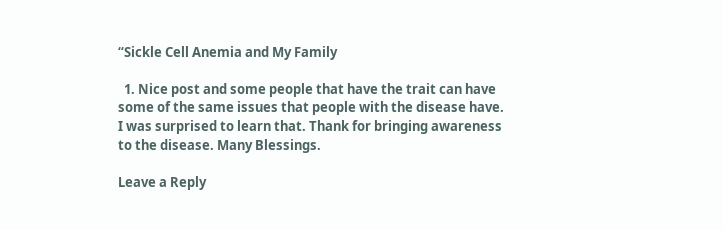“Sickle Cell Anemia and My Family

  1. Nice post and some people that have the trait can have some of the same issues that people with the disease have. I was surprised to learn that. Thank for bringing awareness to the disease. Many Blessings.

Leave a Reply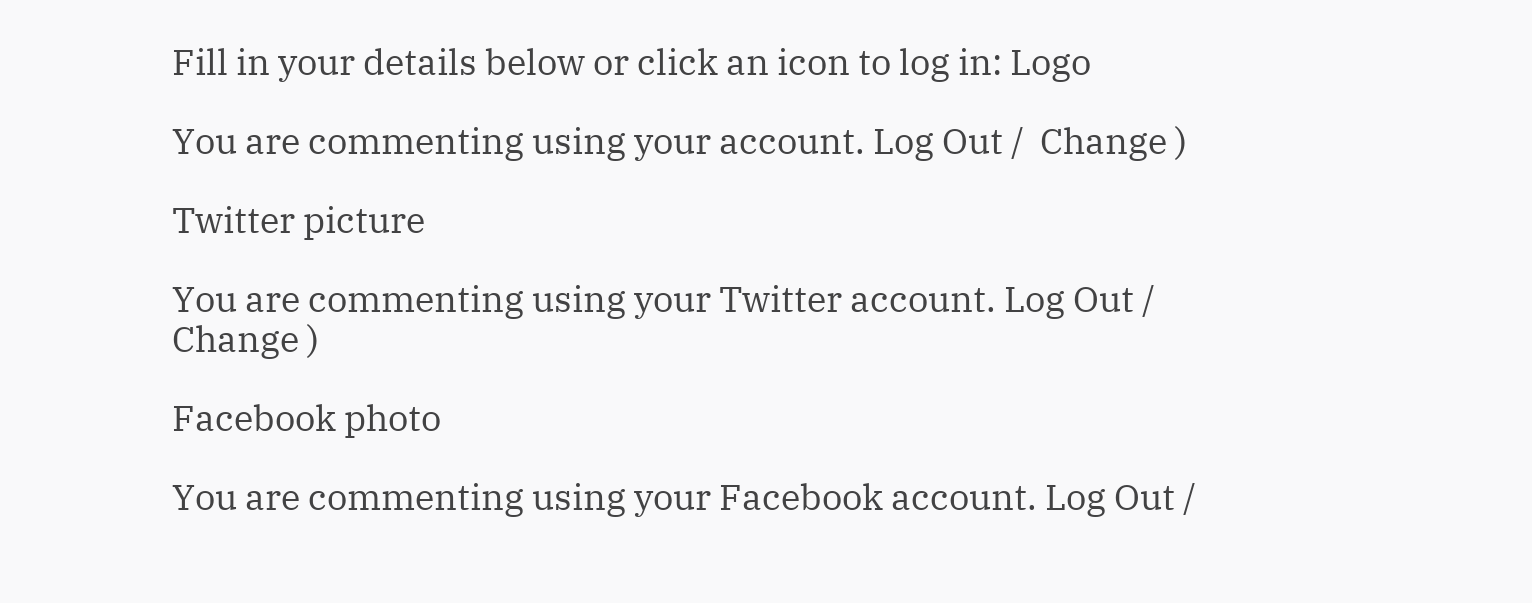Fill in your details below or click an icon to log in: Logo

You are commenting using your account. Log Out /  Change )

Twitter picture

You are commenting using your Twitter account. Log Out /  Change )

Facebook photo

You are commenting using your Facebook account. Log Out /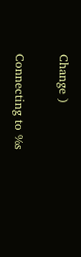Change )

Connecting to %s